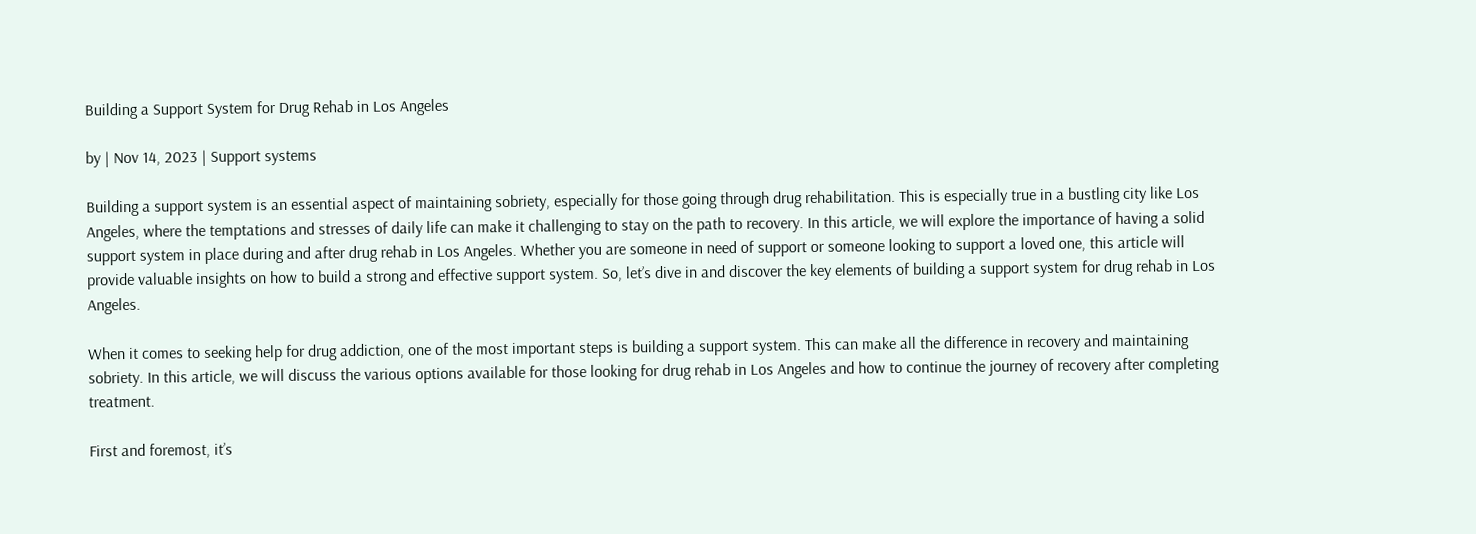Building a Support System for Drug Rehab in Los Angeles

by | Nov 14, 2023 | Support systems

Building a support system is an essential aspect of maintaining sobriety, especially for those going through drug rehabilitation. This is especially true in a bustling city like Los Angeles, where the temptations and stresses of daily life can make it challenging to stay on the path to recovery. In this article, we will explore the importance of having a solid support system in place during and after drug rehab in Los Angeles. Whether you are someone in need of support or someone looking to support a loved one, this article will provide valuable insights on how to build a strong and effective support system. So, let’s dive in and discover the key elements of building a support system for drug rehab in Los Angeles.

When it comes to seeking help for drug addiction, one of the most important steps is building a support system. This can make all the difference in recovery and maintaining sobriety. In this article, we will discuss the various options available for those looking for drug rehab in Los Angeles and how to continue the journey of recovery after completing treatment.

First and foremost, it’s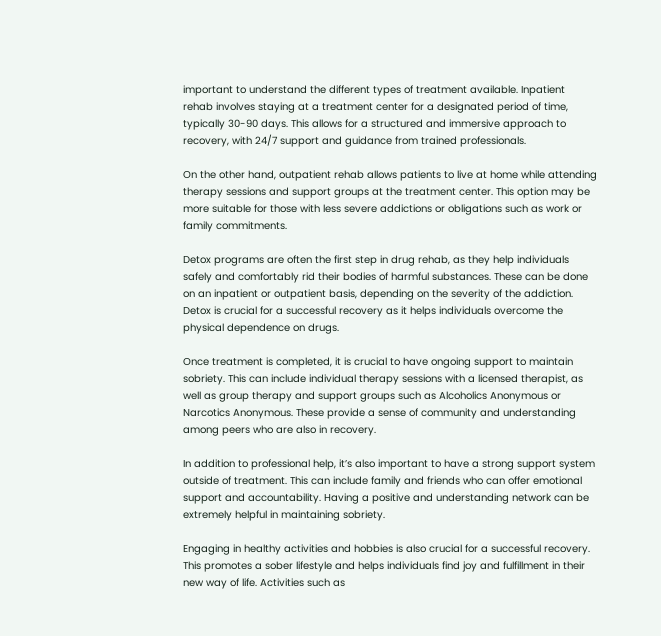important to understand the different types of treatment available. Inpatient rehab involves staying at a treatment center for a designated period of time, typically 30-90 days. This allows for a structured and immersive approach to recovery, with 24/7 support and guidance from trained professionals.

On the other hand, outpatient rehab allows patients to live at home while attending therapy sessions and support groups at the treatment center. This option may be more suitable for those with less severe addictions or obligations such as work or family commitments.

Detox programs are often the first step in drug rehab, as they help individuals safely and comfortably rid their bodies of harmful substances. These can be done on an inpatient or outpatient basis, depending on the severity of the addiction. Detox is crucial for a successful recovery as it helps individuals overcome the physical dependence on drugs.

Once treatment is completed, it is crucial to have ongoing support to maintain sobriety. This can include individual therapy sessions with a licensed therapist, as well as group therapy and support groups such as Alcoholics Anonymous or Narcotics Anonymous. These provide a sense of community and understanding among peers who are also in recovery.

In addition to professional help, it’s also important to have a strong support system outside of treatment. This can include family and friends who can offer emotional support and accountability. Having a positive and understanding network can be extremely helpful in maintaining sobriety.

Engaging in healthy activities and hobbies is also crucial for a successful recovery. This promotes a sober lifestyle and helps individuals find joy and fulfillment in their new way of life. Activities such as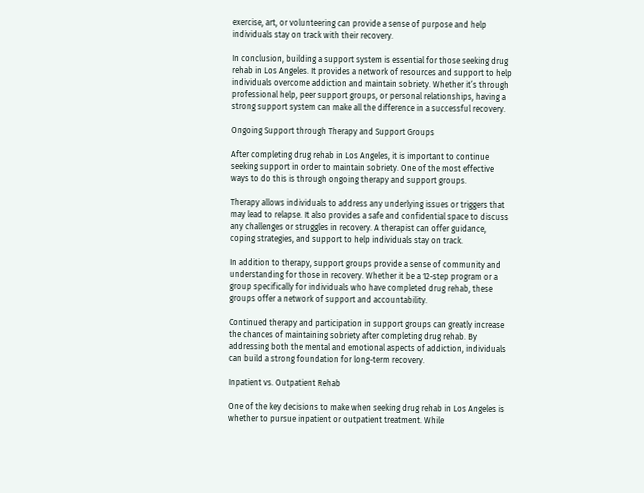exercise, art, or volunteering can provide a sense of purpose and help individuals stay on track with their recovery.

In conclusion, building a support system is essential for those seeking drug rehab in Los Angeles. It provides a network of resources and support to help individuals overcome addiction and maintain sobriety. Whether it’s through professional help, peer support groups, or personal relationships, having a strong support system can make all the difference in a successful recovery.

Ongoing Support through Therapy and Support Groups

After completing drug rehab in Los Angeles, it is important to continue seeking support in order to maintain sobriety. One of the most effective ways to do this is through ongoing therapy and support groups.

Therapy allows individuals to address any underlying issues or triggers that may lead to relapse. It also provides a safe and confidential space to discuss any challenges or struggles in recovery. A therapist can offer guidance, coping strategies, and support to help individuals stay on track.

In addition to therapy, support groups provide a sense of community and understanding for those in recovery. Whether it be a 12-step program or a group specifically for individuals who have completed drug rehab, these groups offer a network of support and accountability.

Continued therapy and participation in support groups can greatly increase the chances of maintaining sobriety after completing drug rehab. By addressing both the mental and emotional aspects of addiction, individuals can build a strong foundation for long-term recovery.

Inpatient vs. Outpatient Rehab

One of the key decisions to make when seeking drug rehab in Los Angeles is whether to pursue inpatient or outpatient treatment. While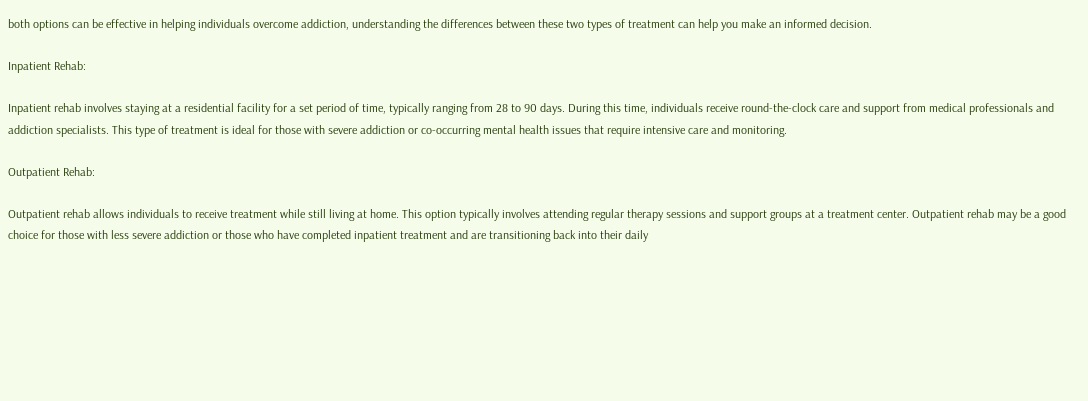both options can be effective in helping individuals overcome addiction, understanding the differences between these two types of treatment can help you make an informed decision.

Inpatient Rehab:

Inpatient rehab involves staying at a residential facility for a set period of time, typically ranging from 28 to 90 days. During this time, individuals receive round-the-clock care and support from medical professionals and addiction specialists. This type of treatment is ideal for those with severe addiction or co-occurring mental health issues that require intensive care and monitoring.

Outpatient Rehab:

Outpatient rehab allows individuals to receive treatment while still living at home. This option typically involves attending regular therapy sessions and support groups at a treatment center. Outpatient rehab may be a good choice for those with less severe addiction or those who have completed inpatient treatment and are transitioning back into their daily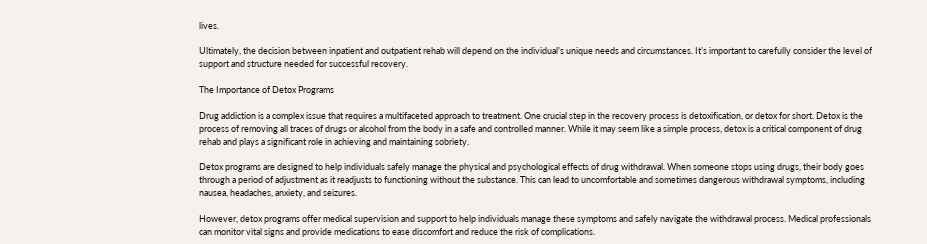lives.

Ultimately, the decision between inpatient and outpatient rehab will depend on the individual’s unique needs and circumstances. It’s important to carefully consider the level of support and structure needed for successful recovery.

The Importance of Detox Programs

Drug addiction is a complex issue that requires a multifaceted approach to treatment. One crucial step in the recovery process is detoxification, or detox for short. Detox is the process of removing all traces of drugs or alcohol from the body in a safe and controlled manner. While it may seem like a simple process, detox is a critical component of drug rehab and plays a significant role in achieving and maintaining sobriety.

Detox programs are designed to help individuals safely manage the physical and psychological effects of drug withdrawal. When someone stops using drugs, their body goes through a period of adjustment as it readjusts to functioning without the substance. This can lead to uncomfortable and sometimes dangerous withdrawal symptoms, including nausea, headaches, anxiety, and seizures.

However, detox programs offer medical supervision and support to help individuals manage these symptoms and safely navigate the withdrawal process. Medical professionals can monitor vital signs and provide medications to ease discomfort and reduce the risk of complications.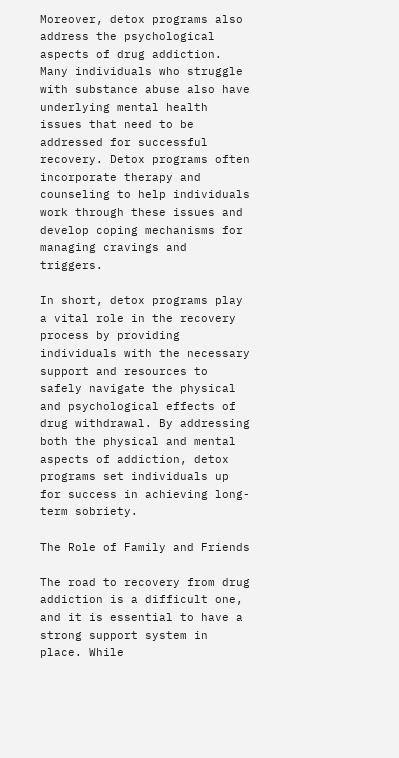Moreover, detox programs also address the psychological aspects of drug addiction. Many individuals who struggle with substance abuse also have underlying mental health issues that need to be addressed for successful recovery. Detox programs often incorporate therapy and counseling to help individuals work through these issues and develop coping mechanisms for managing cravings and triggers.

In short, detox programs play a vital role in the recovery process by providing individuals with the necessary support and resources to safely navigate the physical and psychological effects of drug withdrawal. By addressing both the physical and mental aspects of addiction, detox programs set individuals up for success in achieving long-term sobriety.

The Role of Family and Friends

The road to recovery from drug addiction is a difficult one, and it is essential to have a strong support system in place. While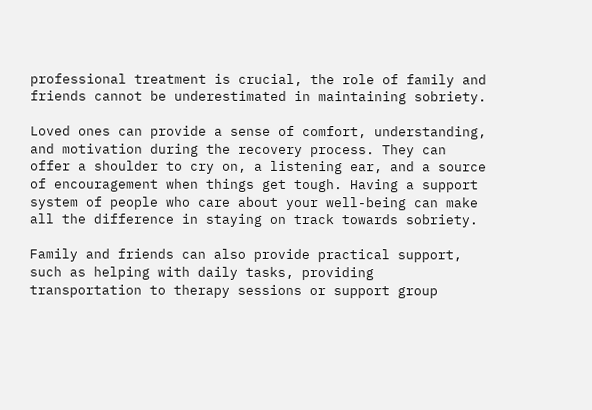professional treatment is crucial, the role of family and friends cannot be underestimated in maintaining sobriety.

Loved ones can provide a sense of comfort, understanding, and motivation during the recovery process. They can offer a shoulder to cry on, a listening ear, and a source of encouragement when things get tough. Having a support system of people who care about your well-being can make all the difference in staying on track towards sobriety.

Family and friends can also provide practical support, such as helping with daily tasks, providing transportation to therapy sessions or support group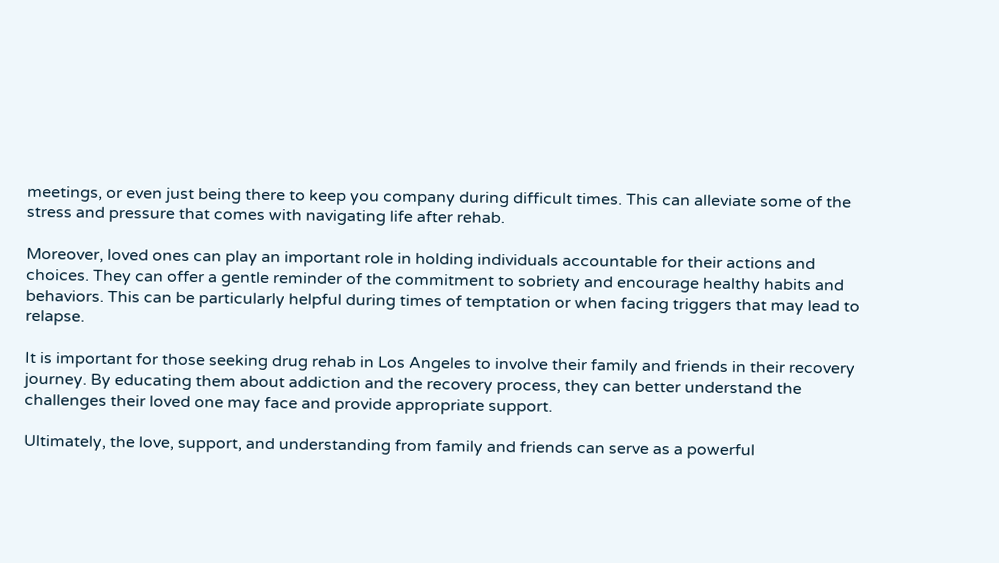meetings, or even just being there to keep you company during difficult times. This can alleviate some of the stress and pressure that comes with navigating life after rehab.

Moreover, loved ones can play an important role in holding individuals accountable for their actions and choices. They can offer a gentle reminder of the commitment to sobriety and encourage healthy habits and behaviors. This can be particularly helpful during times of temptation or when facing triggers that may lead to relapse.

It is important for those seeking drug rehab in Los Angeles to involve their family and friends in their recovery journey. By educating them about addiction and the recovery process, they can better understand the challenges their loved one may face and provide appropriate support.

Ultimately, the love, support, and understanding from family and friends can serve as a powerful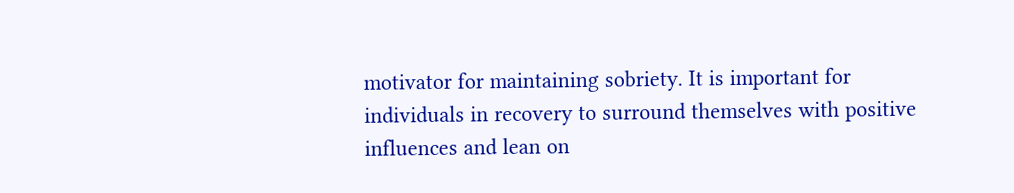motivator for maintaining sobriety. It is important for individuals in recovery to surround themselves with positive influences and lean on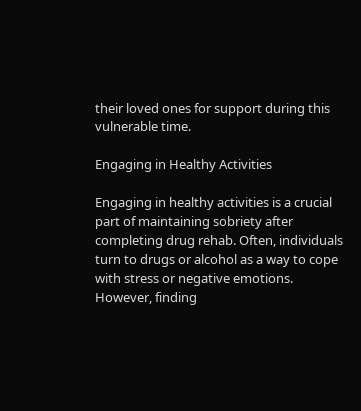their loved ones for support during this vulnerable time.

Engaging in Healthy Activities

Engaging in healthy activities is a crucial part of maintaining sobriety after completing drug rehab. Often, individuals turn to drugs or alcohol as a way to cope with stress or negative emotions. However, finding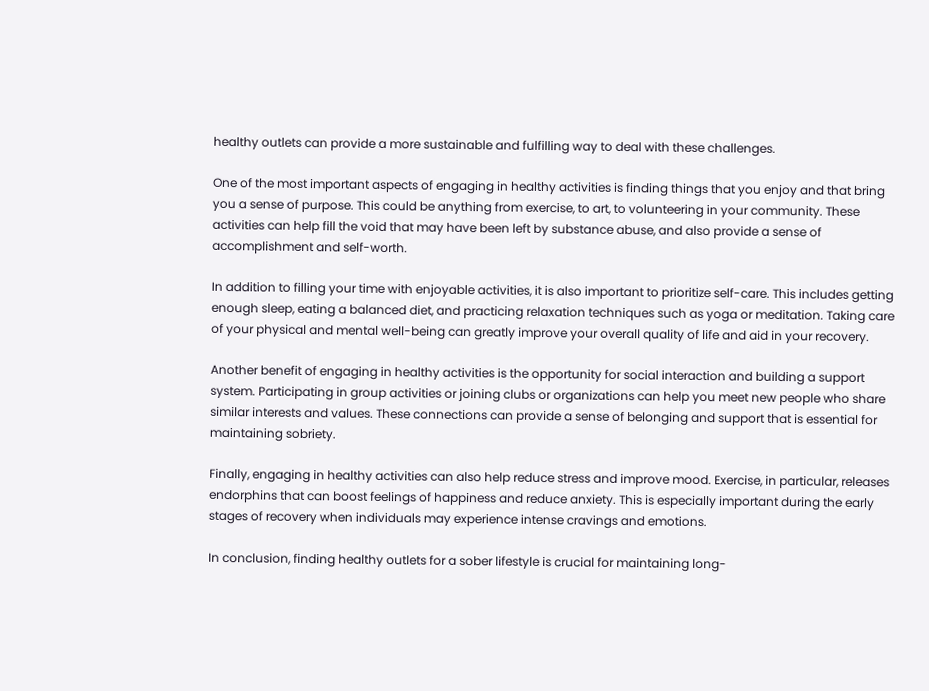healthy outlets can provide a more sustainable and fulfilling way to deal with these challenges.

One of the most important aspects of engaging in healthy activities is finding things that you enjoy and that bring you a sense of purpose. This could be anything from exercise, to art, to volunteering in your community. These activities can help fill the void that may have been left by substance abuse, and also provide a sense of accomplishment and self-worth.

In addition to filling your time with enjoyable activities, it is also important to prioritize self-care. This includes getting enough sleep, eating a balanced diet, and practicing relaxation techniques such as yoga or meditation. Taking care of your physical and mental well-being can greatly improve your overall quality of life and aid in your recovery.

Another benefit of engaging in healthy activities is the opportunity for social interaction and building a support system. Participating in group activities or joining clubs or organizations can help you meet new people who share similar interests and values. These connections can provide a sense of belonging and support that is essential for maintaining sobriety.

Finally, engaging in healthy activities can also help reduce stress and improve mood. Exercise, in particular, releases endorphins that can boost feelings of happiness and reduce anxiety. This is especially important during the early stages of recovery when individuals may experience intense cravings and emotions.

In conclusion, finding healthy outlets for a sober lifestyle is crucial for maintaining long-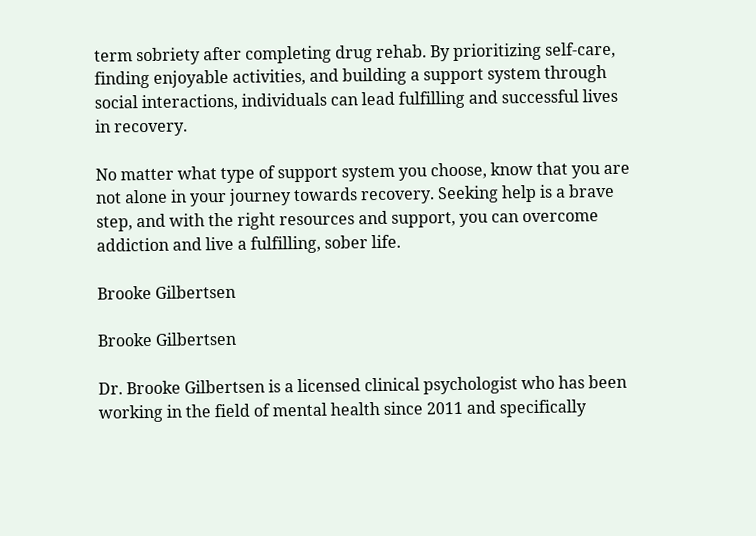term sobriety after completing drug rehab. By prioritizing self-care, finding enjoyable activities, and building a support system through social interactions, individuals can lead fulfilling and successful lives in recovery.

No matter what type of support system you choose, know that you are not alone in your journey towards recovery. Seeking help is a brave step, and with the right resources and support, you can overcome addiction and live a fulfilling, sober life.

Brooke Gilbertsen

Brooke Gilbertsen

Dr. Brooke Gilbertsen is a licensed clinical psychologist who has been working in the field of mental health since 2011 and specifically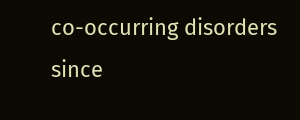co-occurring disorders since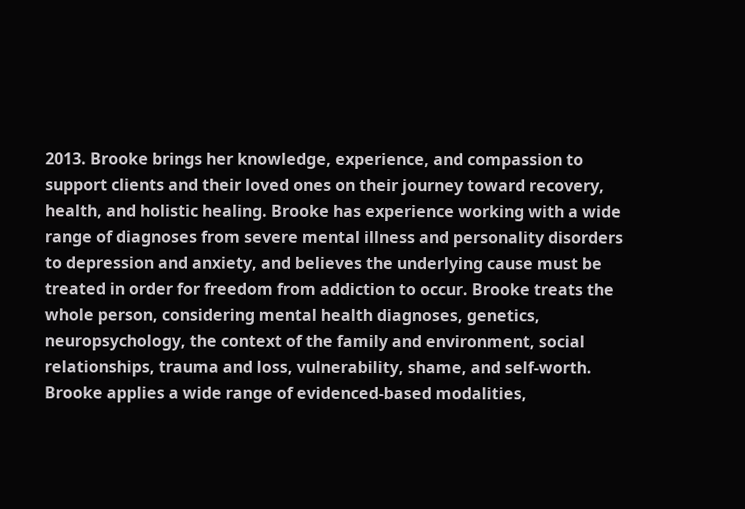2013. Brooke brings her knowledge, experience, and compassion to support clients and their loved ones on their journey toward recovery, health, and holistic healing. Brooke has experience working with a wide range of diagnoses from severe mental illness and personality disorders to depression and anxiety, and believes the underlying cause must be treated in order for freedom from addiction to occur. Brooke treats the whole person, considering mental health diagnoses, genetics, neuropsychology, the context of the family and environment, social relationships, trauma and loss, vulnerability, shame, and self-worth. Brooke applies a wide range of evidenced-based modalities,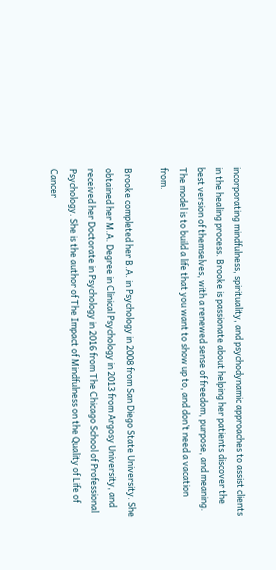incorporating mindfulness, spirituality, and psychodynamic approaches to assist clients in the healing process. Brooke is passionate about helping her patients discover the best version of themselves, with a renewed sense of freedom, purpose, and meaning. The model is to build a life that you want to show up to, and don’t need a vacation from.

Brooke completed her B.A. in Psychology in 2008 from San Diego State University. She obtained her M.A. Degree in Clinical Psychology in 2013 from Argosy University, and received her Doctorate in Psychology in 2016 from The Chicago School of Professional Psychology. She is the author of The Impact of Mindfulness on the Quality of Life of Cancer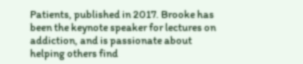Patients, published in 2017. Brooke has been the keynote speaker for lectures on addiction, and is passionate about helping others find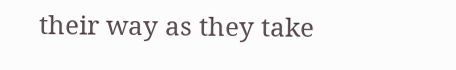their way as they take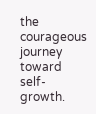the courageous journey toward self-growth.